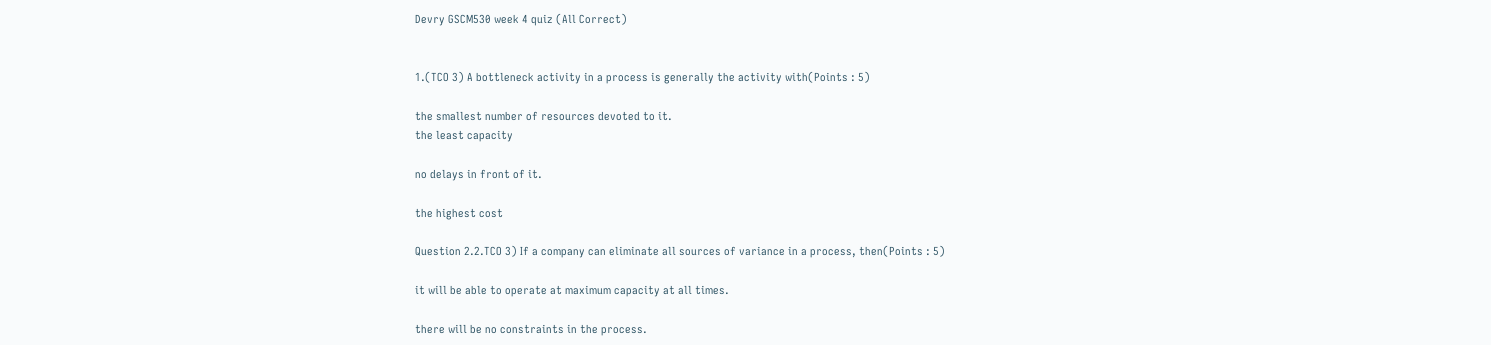Devry GSCM530 week 4 quiz (All Correct)


1.(TCO 3) A bottleneck activity in a process is generally the activity with(Points : 5)

the smallest number of resources devoted to it.
the least capacity

no delays in front of it.

the highest cost

Question 2.2.TCO 3) If a company can eliminate all sources of variance in a process, then(Points : 5)

it will be able to operate at maximum capacity at all times.

there will be no constraints in the process.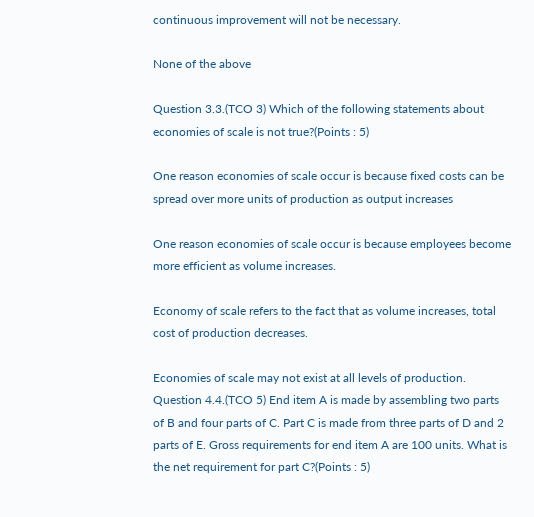continuous improvement will not be necessary.

None of the above

Question 3.3.(TCO 3) Which of the following statements about economies of scale is not true?(Points : 5)

One reason economies of scale occur is because fixed costs can be spread over more units of production as output increases

One reason economies of scale occur is because employees become more efficient as volume increases.

Economy of scale refers to the fact that as volume increases, total cost of production decreases.

Economies of scale may not exist at all levels of production.
Question 4.4.(TCO 5) End item A is made by assembling two parts of B and four parts of C. Part C is made from three parts of D and 2 parts of E. Gross requirements for end item A are 100 units. What is the net requirement for part C?(Points : 5)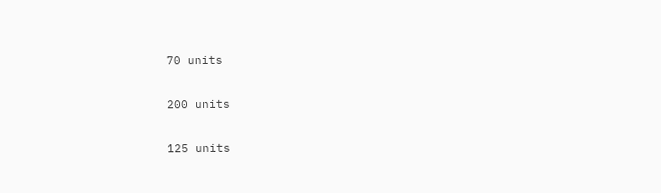70 units

200 units

125 units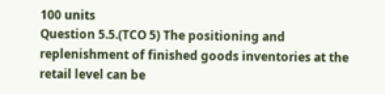100 units
Question 5.5.(TCO 5) The positioning and replenishment of finished goods inventories at the retail level can be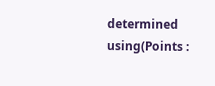determined using(Points :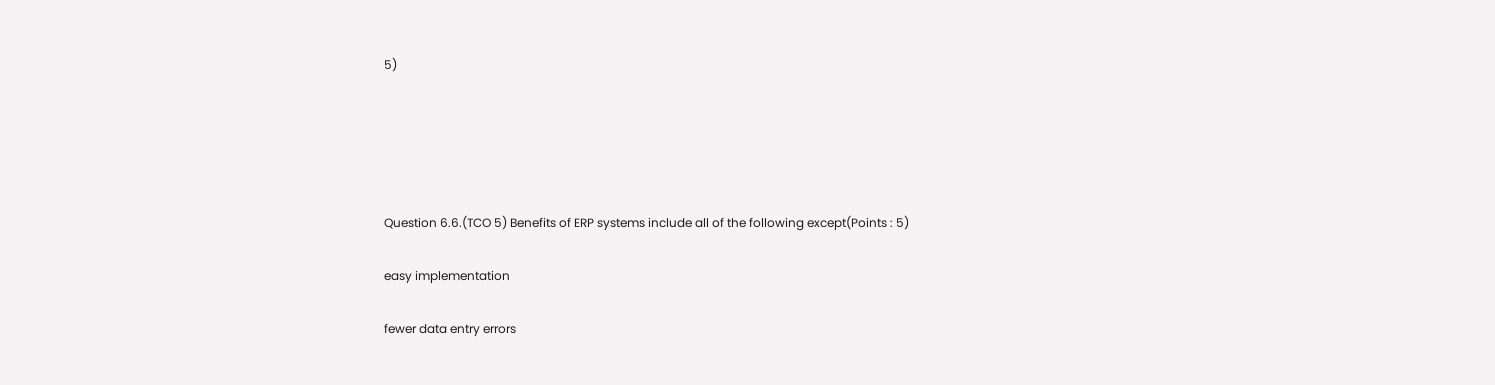5)





Question 6.6.(TCO 5) Benefits of ERP systems include all of the following except(Points : 5)

easy implementation

fewer data entry errors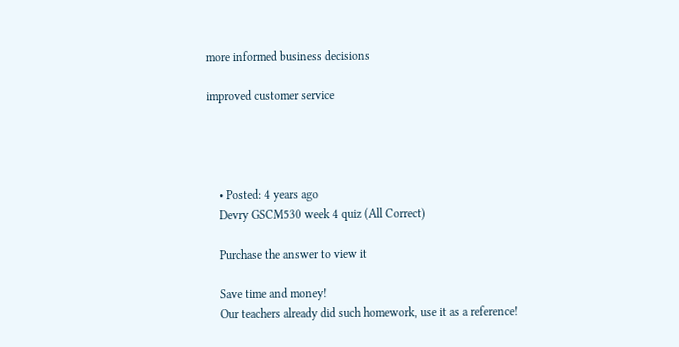more informed business decisions

improved customer service




    • Posted: 4 years ago
    Devry GSCM530 week 4 quiz (All Correct)

    Purchase the answer to view it

    Save time and money!
    Our teachers already did such homework, use it as a reference!